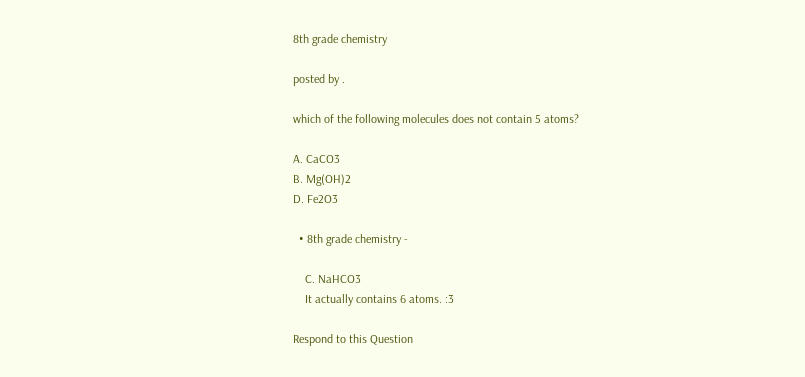8th grade chemistry

posted by .

which of the following molecules does not contain 5 atoms?

A. CaCO3
B. Mg(OH)2
D. Fe2O3

  • 8th grade chemistry -

    C. NaHCO3
    It actually contains 6 atoms. :3

Respond to this Question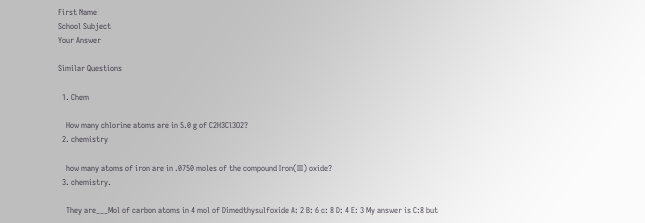First Name
School Subject
Your Answer

Similar Questions

  1. Chem

    How many chlorine atoms are in 5.0 g of C2H3Cl3O2?
  2. chemistry

    how many atoms of iron are in .0750 moles of the compound Iron(III) oxide?
  3. chemistry.

    They are___Mol of carbon atoms in 4 mol of Dimedthysulfoxide A: 2 B: 6 c: 8 D: 4 E: 3 My answer is C:8 but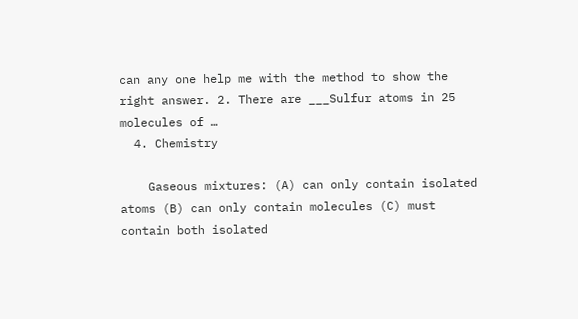can any one help me with the method to show the right answer. 2. There are ___Sulfur atoms in 25 molecules of …
  4. Chemistry

    Gaseous mixtures: (A) can only contain isolated atoms (B) can only contain molecules (C) must contain both isolated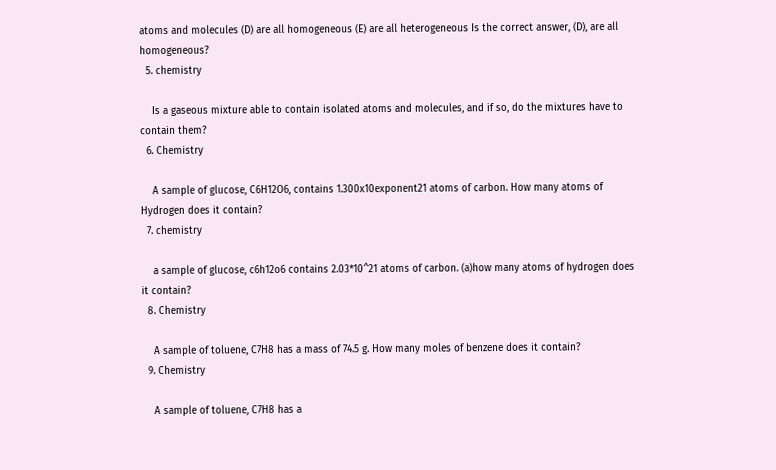atoms and molecules (D) are all homogeneous (E) are all heterogeneous Is the correct answer, (D), are all homogeneous?
  5. chemistry

    Is a gaseous mixture able to contain isolated atoms and molecules, and if so, do the mixtures have to contain them?
  6. Chemistry

    A sample of glucose, C6H12O6, contains 1.300x10exponent21 atoms of carbon. How many atoms of Hydrogen does it contain?
  7. chemistry

    a sample of glucose, c6h12o6 contains 2.03*10^21 atoms of carbon. (a)how many atoms of hydrogen does it contain?
  8. Chemistry

    A sample of toluene, C7H8 has a mass of 74.5 g. How many moles of benzene does it contain?
  9. Chemistry

    A sample of toluene, C7H8 has a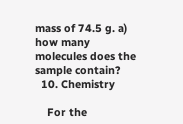mass of 74.5 g. a) how many molecules does the sample contain?
  10. Chemistry

    For the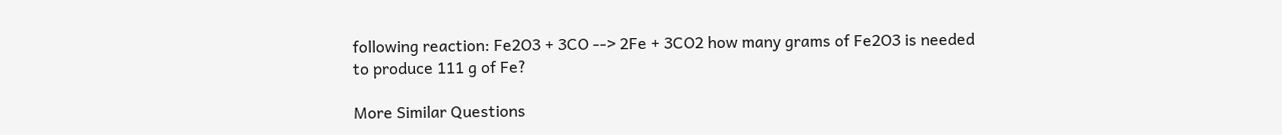following reaction: Fe2O3 + 3CO --> 2Fe + 3CO2 how many grams of Fe2O3 is needed to produce 111 g of Fe?

More Similar Questions